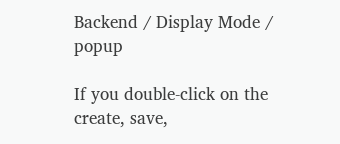Backend / Display Mode / popup

If you double-click on the create, save,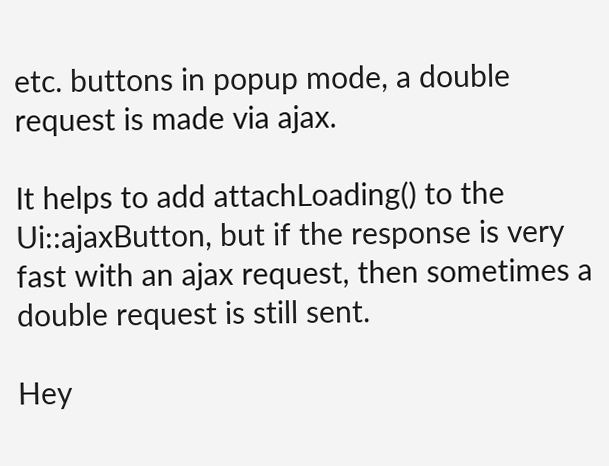etc. buttons in popup mode, a double request is made via ajax.

It helps to add attachLoading() to the Ui::ajaxButton, but if the response is very fast with an ajax request, then sometimes a double request is still sent.

Hey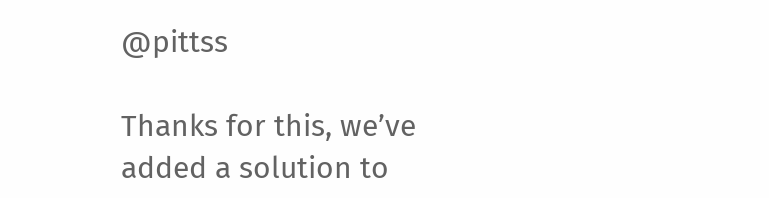@pittss

Thanks for this, we’ve added a solution to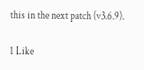this in the next patch (v3.6.9).

1 Like